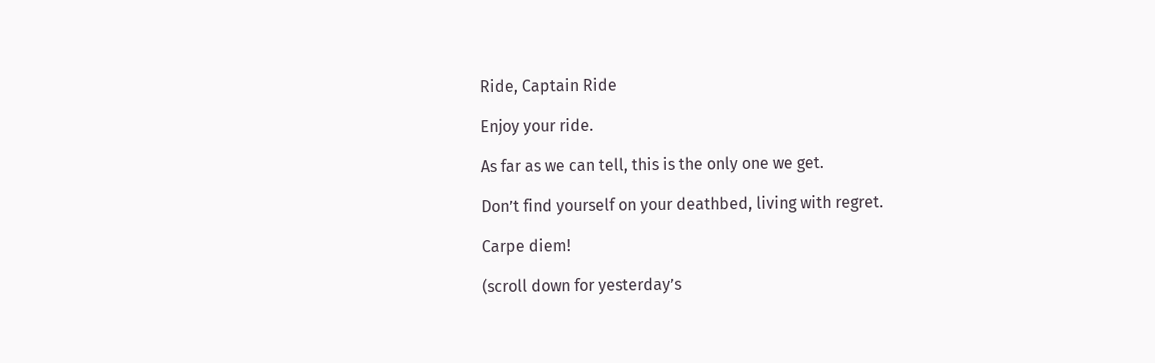Ride, Captain Ride

Enjoy your ride.

As far as we can tell, this is the only one we get.

Don’t find yourself on your deathbed, living with regret.

Carpe diem!

(scroll down for yesterday’s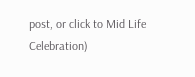post, or click to Mid Life Celebration)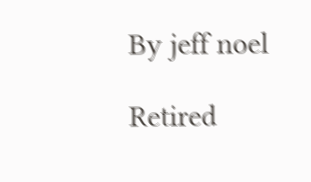By jeff noel

Retired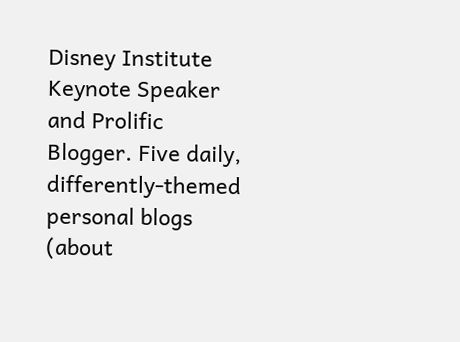Disney Institute Keynote Speaker and Prolific Blogger. Five daily, differently-themed personal blogs (about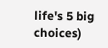life's 5 big choices)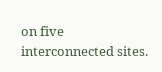on five interconnected sites.